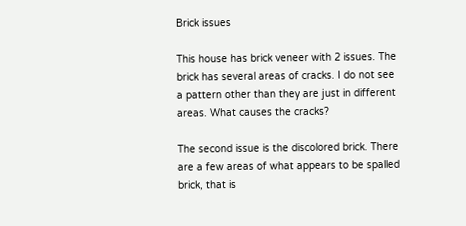Brick issues

This house has brick veneer with 2 issues. The brick has several areas of cracks. I do not see a pattern other than they are just in different areas. What causes the cracks?

The second issue is the discolored brick. There are a few areas of what appears to be spalled brick, that is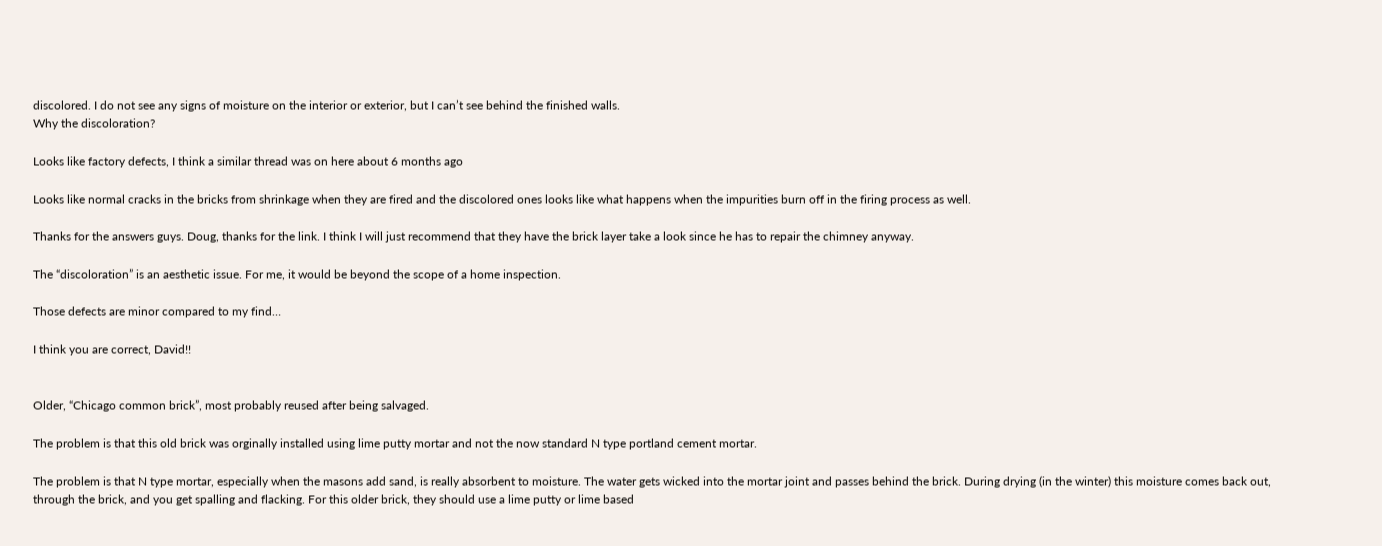discolored. I do not see any signs of moisture on the interior or exterior, but I can’t see behind the finished walls.
Why the discoloration?

Looks like factory defects, I think a similar thread was on here about 6 months ago

Looks like normal cracks in the bricks from shrinkage when they are fired and the discolored ones looks like what happens when the impurities burn off in the firing process as well.

Thanks for the answers guys. Doug, thanks for the link. I think I will just recommend that they have the brick layer take a look since he has to repair the chimney anyway.

The “discoloration” is an aesthetic issue. For me, it would be beyond the scope of a home inspection.

Those defects are minor compared to my find…

I think you are correct, David!!


Older, “Chicago common brick”, most probably reused after being salvaged.

The problem is that this old brick was orginally installed using lime putty mortar and not the now standard N type portland cement mortar.

The problem is that N type mortar, especially when the masons add sand, is really absorbent to moisture. The water gets wicked into the mortar joint and passes behind the brick. During drying (in the winter) this moisture comes back out, through the brick, and you get spalling and flacking. For this older brick, they should use a lime putty or lime based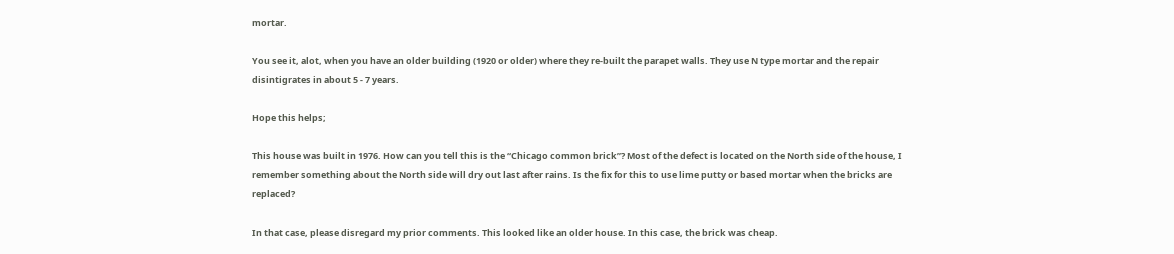mortar.

You see it, alot, when you have an older building (1920 or older) where they re-built the parapet walls. They use N type mortar and the repair disintigrates in about 5 - 7 years.

Hope this helps;

This house was built in 1976. How can you tell this is the “Chicago common brick”? Most of the defect is located on the North side of the house, I remember something about the North side will dry out last after rains. Is the fix for this to use lime putty or based mortar when the bricks are replaced?

In that case, please disregard my prior comments. This looked like an older house. In this case, the brick was cheap.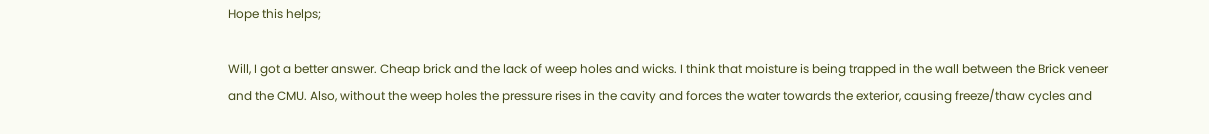Hope this helps;

Will, I got a better answer. Cheap brick and the lack of weep holes and wicks. I think that moisture is being trapped in the wall between the Brick veneer and the CMU. Also, without the weep holes the pressure rises in the cavity and forces the water towards the exterior, causing freeze/thaw cycles and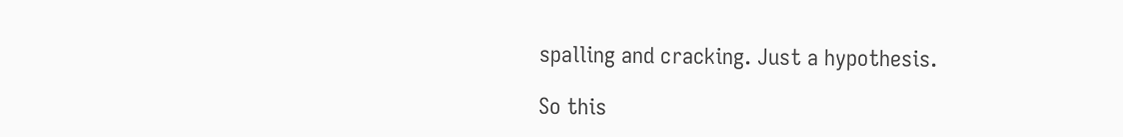spalling and cracking. Just a hypothesis.

So this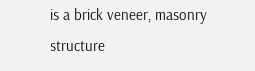is a brick veneer, masonry structure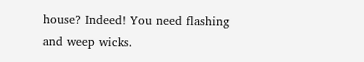house? Indeed! You need flashing and weep wicks.